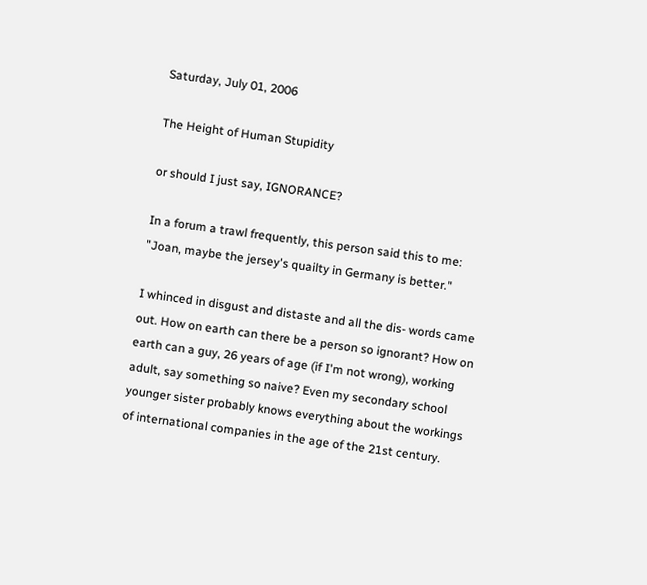Saturday, July 01, 2006

The Height of Human Stupidity

or should I just say, IGNORANCE?

In a forum a trawl frequently, this person said this to me:
"Joan, maybe the jersey's quailty in Germany is better."

I whinced in disgust and distaste and all the dis- words came out. How on earth can there be a person so ignorant? How on earth can a guy, 26 years of age (if I'm not wrong), working adult, say something so naive? Even my secondary school younger sister probably knows everything about the workings of international companies in the age of the 21st century.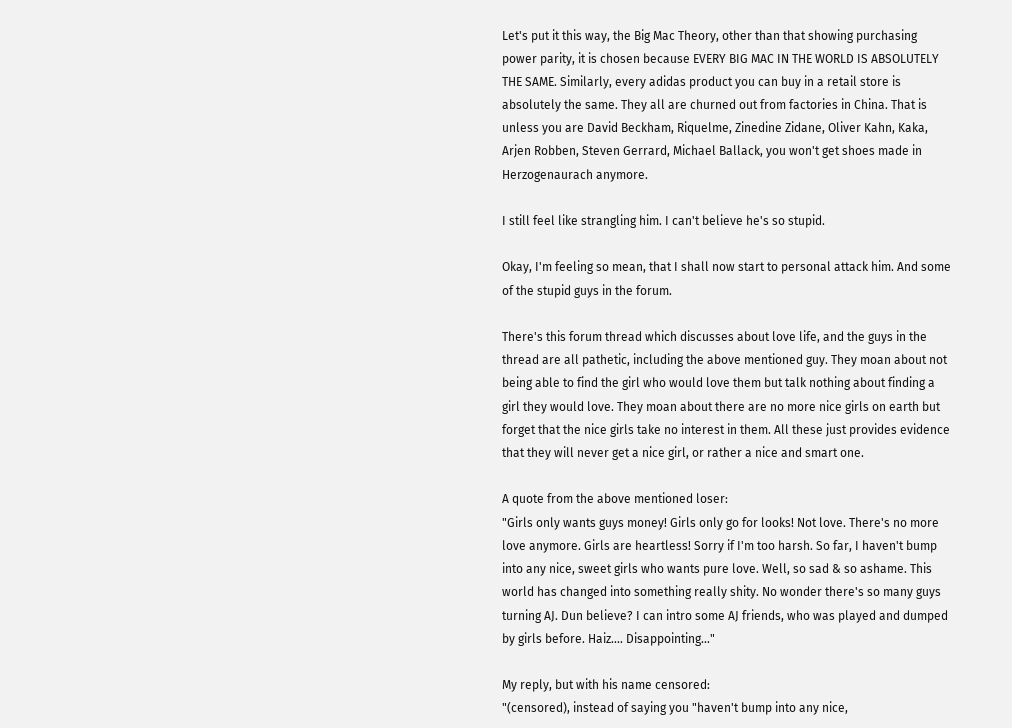Let's put it this way, the Big Mac Theory, other than that showing purchasing power parity, it is chosen because EVERY BIG MAC IN THE WORLD IS ABSOLUTELY THE SAME. Similarly, every adidas product you can buy in a retail store is absolutely the same. They all are churned out from factories in China. That is unless you are David Beckham, Riquelme, Zinedine Zidane, Oliver Kahn, Kaka, Arjen Robben, Steven Gerrard, Michael Ballack, you won't get shoes made in Herzogenaurach anymore.

I still feel like strangling him. I can't believe he's so stupid.

Okay, I'm feeling so mean, that I shall now start to personal attack him. And some of the stupid guys in the forum.

There's this forum thread which discusses about love life, and the guys in the thread are all pathetic, including the above mentioned guy. They moan about not being able to find the girl who would love them but talk nothing about finding a girl they would love. They moan about there are no more nice girls on earth but forget that the nice girls take no interest in them. All these just provides evidence that they will never get a nice girl, or rather a nice and smart one.

A quote from the above mentioned loser:
"Girls only wants guys money! Girls only go for looks! Not love. There's no more love anymore. Girls are heartless! Sorry if I'm too harsh. So far, I haven't bump into any nice, sweet girls who wants pure love. Well, so sad & so ashame. This world has changed into something really shity. No wonder there's so many guys turning AJ. Dun believe? I can intro some AJ friends, who was played and dumped by girls before. Haiz.... Disappointing..."

My reply, but with his name censored:
"(censored), instead of saying you "haven't bump into any nice,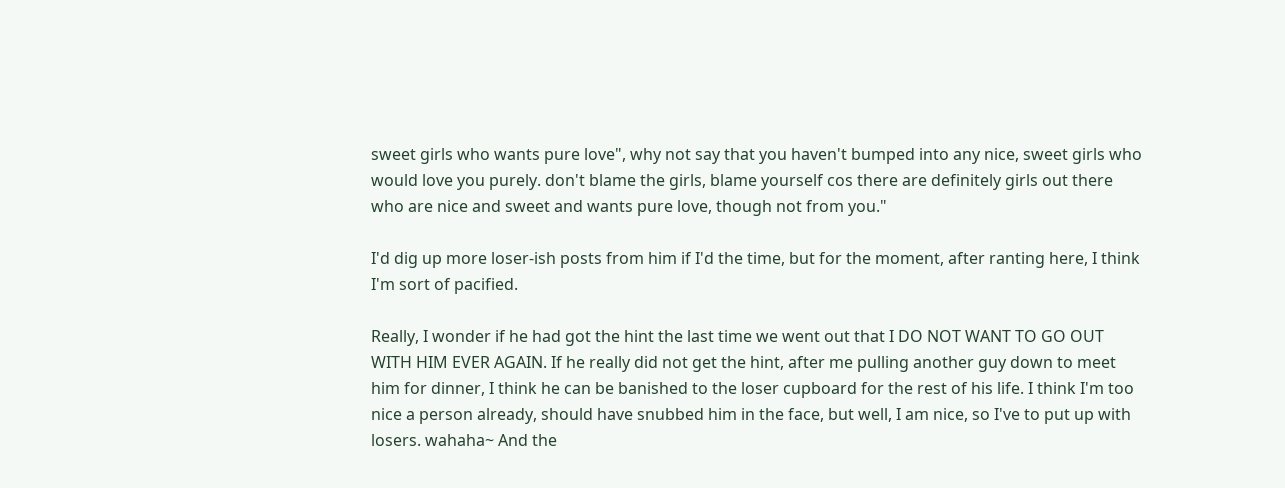sweet girls who wants pure love", why not say that you haven't bumped into any nice, sweet girls who would love you purely. don't blame the girls, blame yourself cos there are definitely girls out there who are nice and sweet and wants pure love, though not from you."

I'd dig up more loser-ish posts from him if I'd the time, but for the moment, after ranting here, I think I'm sort of pacified.

Really, I wonder if he had got the hint the last time we went out that I DO NOT WANT TO GO OUT WITH HIM EVER AGAIN. If he really did not get the hint, after me pulling another guy down to meet him for dinner, I think he can be banished to the loser cupboard for the rest of his life. I think I'm too nice a person already, should have snubbed him in the face, but well, I am nice, so I've to put up with losers. wahaha~ And the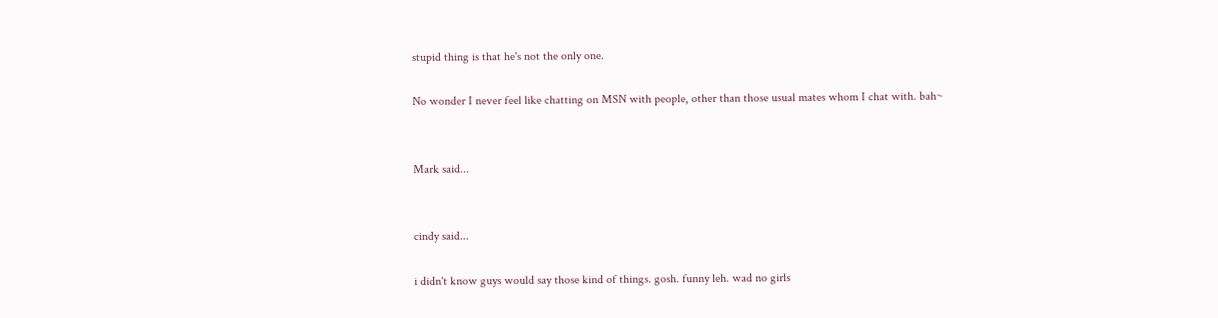stupid thing is that he's not the only one.

No wonder I never feel like chatting on MSN with people, other than those usual mates whom I chat with. bah~


Mark said...


cindy said...

i didn't know guys would say those kind of things. gosh. funny leh. wad no girls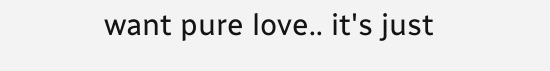want pure love.. it's just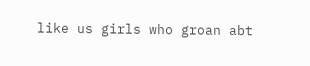like us girls who groan abt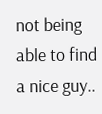not being able to find a nice guy..